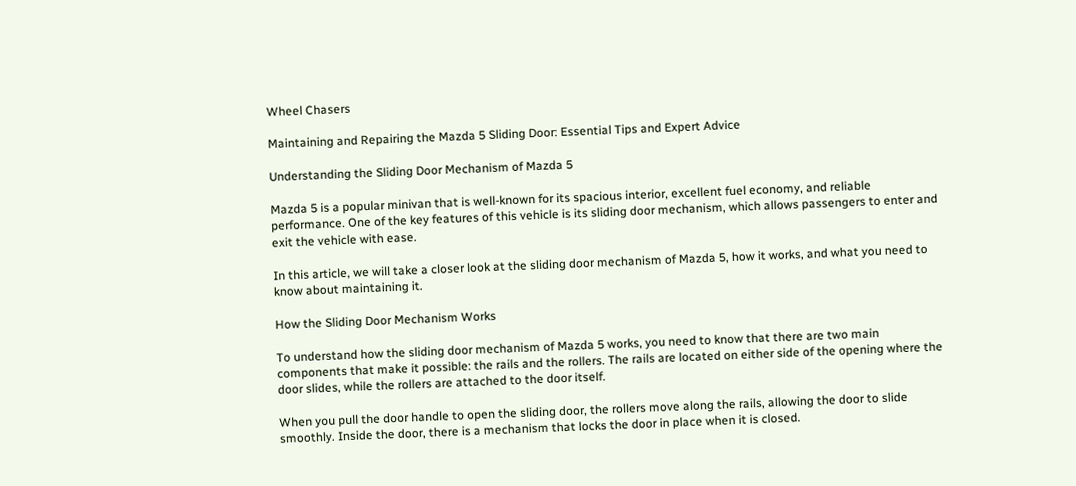Wheel Chasers

Maintaining and Repairing the Mazda 5 Sliding Door: Essential Tips and Expert Advice

Understanding the Sliding Door Mechanism of Mazda 5

Mazda 5 is a popular minivan that is well-known for its spacious interior, excellent fuel economy, and reliable performance. One of the key features of this vehicle is its sliding door mechanism, which allows passengers to enter and exit the vehicle with ease.

In this article, we will take a closer look at the sliding door mechanism of Mazda 5, how it works, and what you need to know about maintaining it.

How the Sliding Door Mechanism Works

To understand how the sliding door mechanism of Mazda 5 works, you need to know that there are two main components that make it possible: the rails and the rollers. The rails are located on either side of the opening where the door slides, while the rollers are attached to the door itself.

When you pull the door handle to open the sliding door, the rollers move along the rails, allowing the door to slide smoothly. Inside the door, there is a mechanism that locks the door in place when it is closed.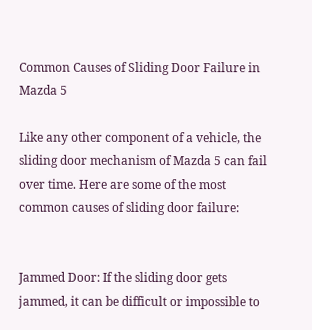Common Causes of Sliding Door Failure in Mazda 5

Like any other component of a vehicle, the sliding door mechanism of Mazda 5 can fail over time. Here are some of the most common causes of sliding door failure:


Jammed Door: If the sliding door gets jammed, it can be difficult or impossible to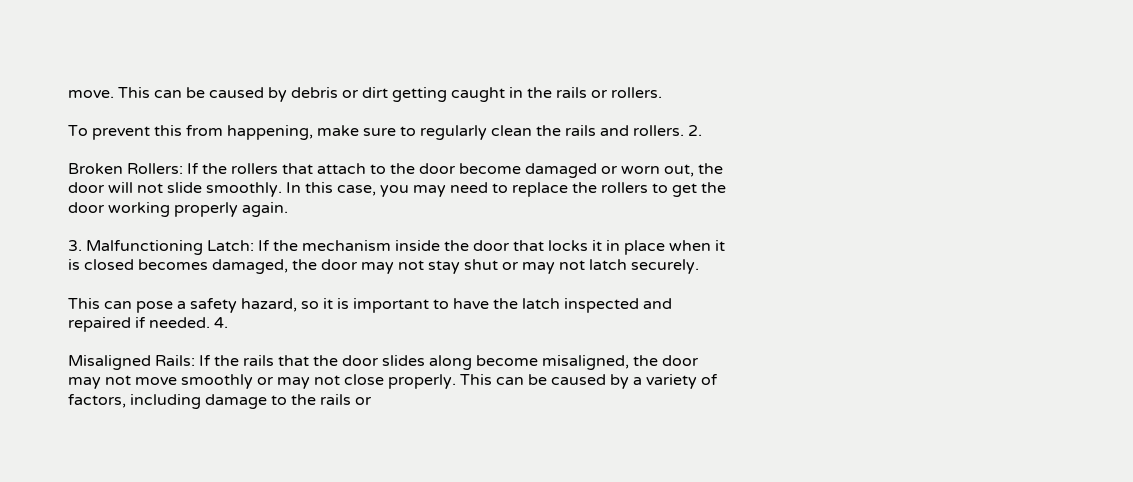move. This can be caused by debris or dirt getting caught in the rails or rollers.

To prevent this from happening, make sure to regularly clean the rails and rollers. 2.

Broken Rollers: If the rollers that attach to the door become damaged or worn out, the door will not slide smoothly. In this case, you may need to replace the rollers to get the door working properly again.

3. Malfunctioning Latch: If the mechanism inside the door that locks it in place when it is closed becomes damaged, the door may not stay shut or may not latch securely.

This can pose a safety hazard, so it is important to have the latch inspected and repaired if needed. 4.

Misaligned Rails: If the rails that the door slides along become misaligned, the door may not move smoothly or may not close properly. This can be caused by a variety of factors, including damage to the rails or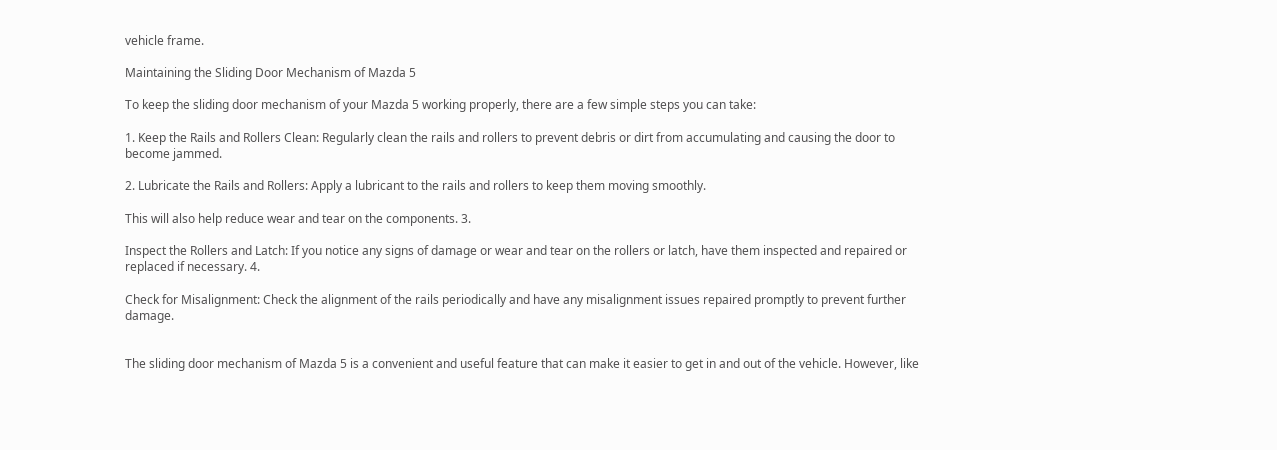vehicle frame.

Maintaining the Sliding Door Mechanism of Mazda 5

To keep the sliding door mechanism of your Mazda 5 working properly, there are a few simple steps you can take:

1. Keep the Rails and Rollers Clean: Regularly clean the rails and rollers to prevent debris or dirt from accumulating and causing the door to become jammed.

2. Lubricate the Rails and Rollers: Apply a lubricant to the rails and rollers to keep them moving smoothly.

This will also help reduce wear and tear on the components. 3.

Inspect the Rollers and Latch: If you notice any signs of damage or wear and tear on the rollers or latch, have them inspected and repaired or replaced if necessary. 4.

Check for Misalignment: Check the alignment of the rails periodically and have any misalignment issues repaired promptly to prevent further damage.


The sliding door mechanism of Mazda 5 is a convenient and useful feature that can make it easier to get in and out of the vehicle. However, like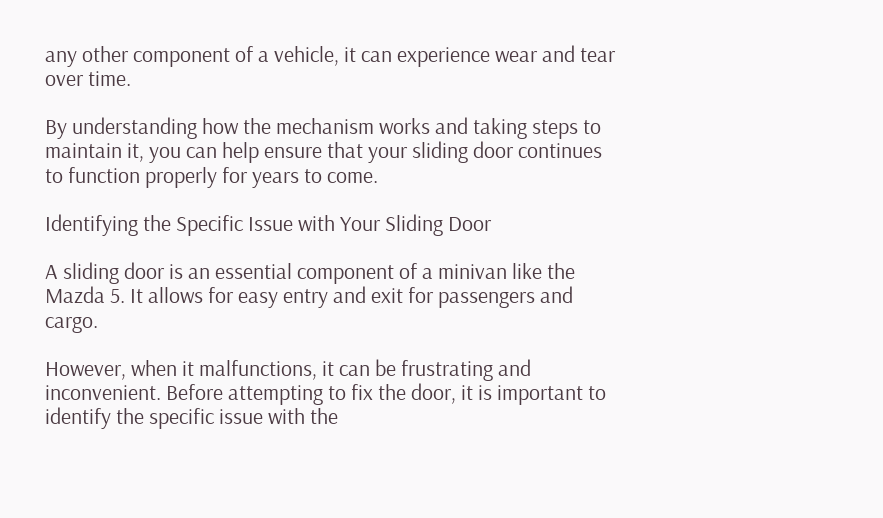any other component of a vehicle, it can experience wear and tear over time.

By understanding how the mechanism works and taking steps to maintain it, you can help ensure that your sliding door continues to function properly for years to come.

Identifying the Specific Issue with Your Sliding Door

A sliding door is an essential component of a minivan like the Mazda 5. It allows for easy entry and exit for passengers and cargo.

However, when it malfunctions, it can be frustrating and inconvenient. Before attempting to fix the door, it is important to identify the specific issue with the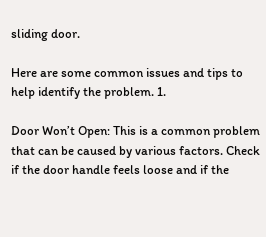sliding door.

Here are some common issues and tips to help identify the problem. 1.

Door Won’t Open: This is a common problem that can be caused by various factors. Check if the door handle feels loose and if the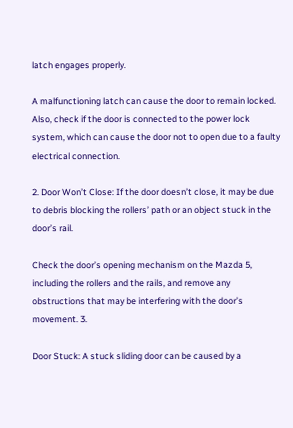latch engages properly.

A malfunctioning latch can cause the door to remain locked. Also, check if the door is connected to the power lock system, which can cause the door not to open due to a faulty electrical connection.

2. Door Won’t Close: If the door doesn’t close, it may be due to debris blocking the rollers’ path or an object stuck in the door’s rail.

Check the door’s opening mechanism on the Mazda 5, including the rollers and the rails, and remove any obstructions that may be interfering with the door’s movement. 3.

Door Stuck: A stuck sliding door can be caused by a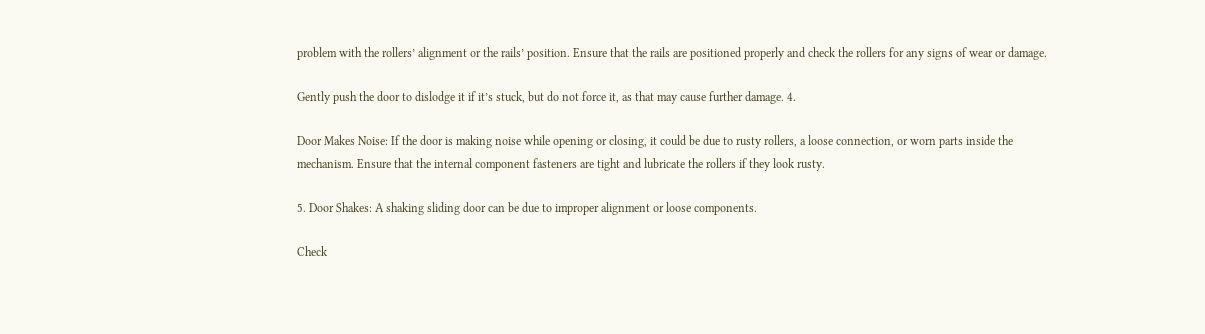problem with the rollers’ alignment or the rails’ position. Ensure that the rails are positioned properly and check the rollers for any signs of wear or damage.

Gently push the door to dislodge it if it’s stuck, but do not force it, as that may cause further damage. 4.

Door Makes Noise: If the door is making noise while opening or closing, it could be due to rusty rollers, a loose connection, or worn parts inside the mechanism. Ensure that the internal component fasteners are tight and lubricate the rollers if they look rusty.

5. Door Shakes: A shaking sliding door can be due to improper alignment or loose components.

Check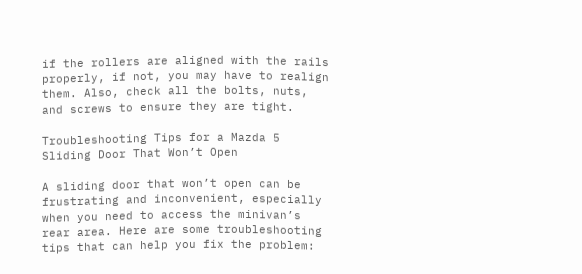if the rollers are aligned with the rails properly, if not, you may have to realign them. Also, check all the bolts, nuts, and screws to ensure they are tight.

Troubleshooting Tips for a Mazda 5 Sliding Door That Won’t Open

A sliding door that won’t open can be frustrating and inconvenient, especially when you need to access the minivan’s rear area. Here are some troubleshooting tips that can help you fix the problem: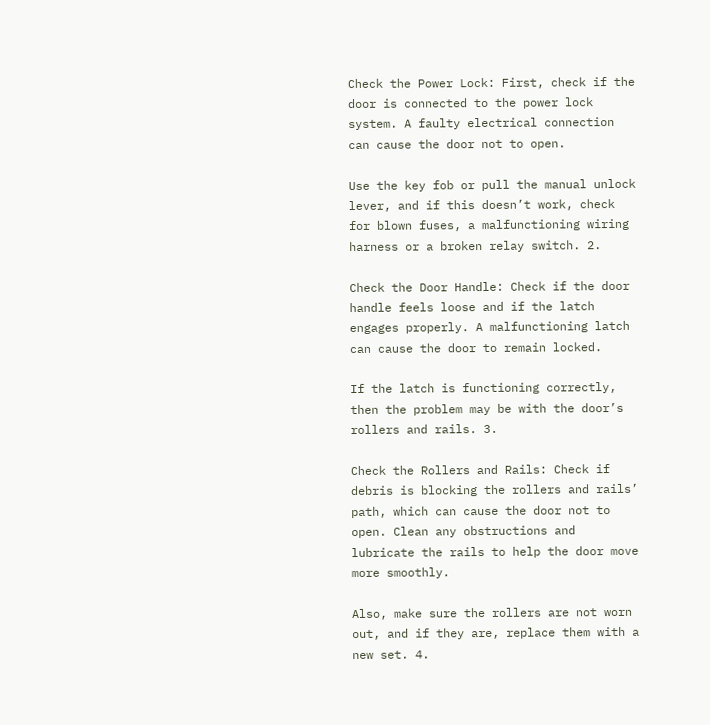Check the Power Lock: First, check if the door is connected to the power lock system. A faulty electrical connection can cause the door not to open.

Use the key fob or pull the manual unlock lever, and if this doesn’t work, check for blown fuses, a malfunctioning wiring harness or a broken relay switch. 2.

Check the Door Handle: Check if the door handle feels loose and if the latch engages properly. A malfunctioning latch can cause the door to remain locked.

If the latch is functioning correctly, then the problem may be with the door’s rollers and rails. 3.

Check the Rollers and Rails: Check if debris is blocking the rollers and rails’ path, which can cause the door not to open. Clean any obstructions and lubricate the rails to help the door move more smoothly.

Also, make sure the rollers are not worn out, and if they are, replace them with a new set. 4.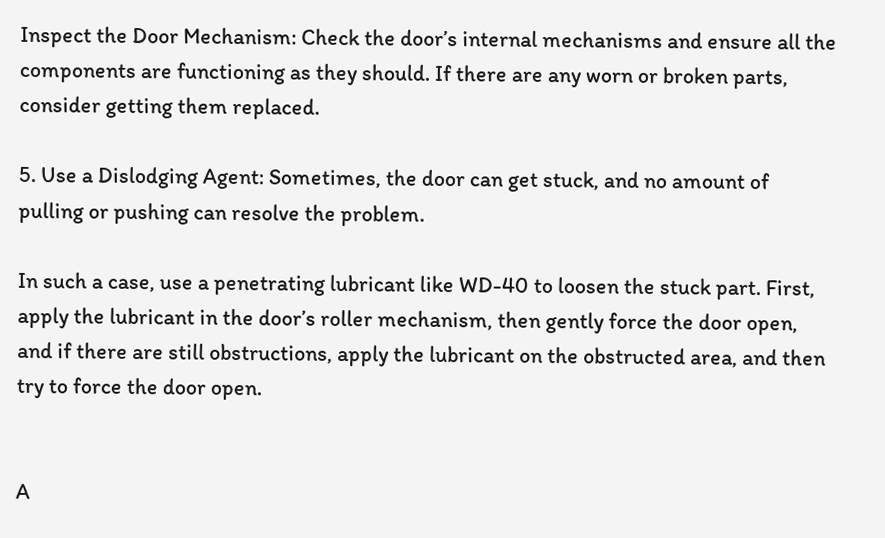Inspect the Door Mechanism: Check the door’s internal mechanisms and ensure all the components are functioning as they should. If there are any worn or broken parts, consider getting them replaced.

5. Use a Dislodging Agent: Sometimes, the door can get stuck, and no amount of pulling or pushing can resolve the problem.

In such a case, use a penetrating lubricant like WD-40 to loosen the stuck part. First, apply the lubricant in the door’s roller mechanism, then gently force the door open, and if there are still obstructions, apply the lubricant on the obstructed area, and then try to force the door open.


A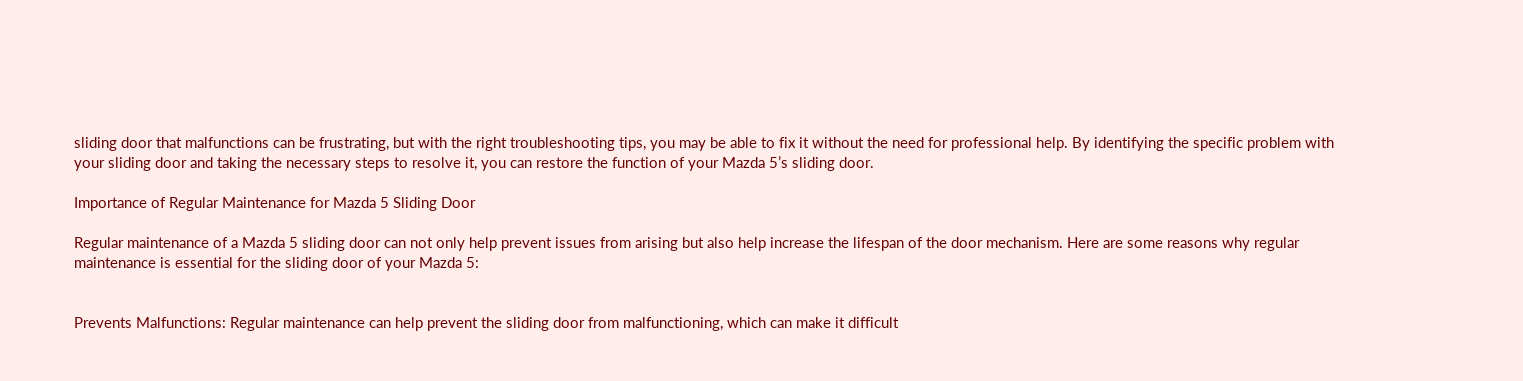sliding door that malfunctions can be frustrating, but with the right troubleshooting tips, you may be able to fix it without the need for professional help. By identifying the specific problem with your sliding door and taking the necessary steps to resolve it, you can restore the function of your Mazda 5’s sliding door.

Importance of Regular Maintenance for Mazda 5 Sliding Door

Regular maintenance of a Mazda 5 sliding door can not only help prevent issues from arising but also help increase the lifespan of the door mechanism. Here are some reasons why regular maintenance is essential for the sliding door of your Mazda 5:


Prevents Malfunctions: Regular maintenance can help prevent the sliding door from malfunctioning, which can make it difficult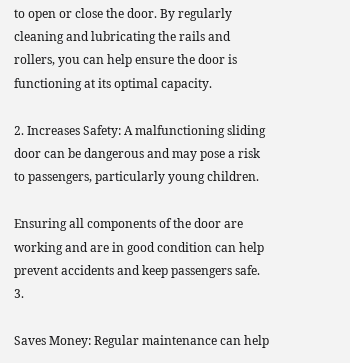to open or close the door. By regularly cleaning and lubricating the rails and rollers, you can help ensure the door is functioning at its optimal capacity.

2. Increases Safety: A malfunctioning sliding door can be dangerous and may pose a risk to passengers, particularly young children.

Ensuring all components of the door are working and are in good condition can help prevent accidents and keep passengers safe. 3.

Saves Money: Regular maintenance can help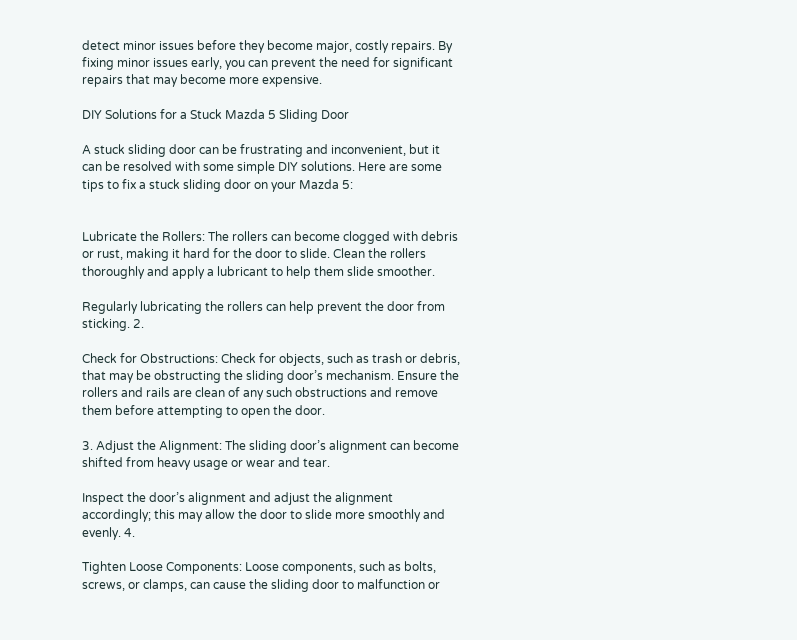detect minor issues before they become major, costly repairs. By fixing minor issues early, you can prevent the need for significant repairs that may become more expensive.

DIY Solutions for a Stuck Mazda 5 Sliding Door

A stuck sliding door can be frustrating and inconvenient, but it can be resolved with some simple DIY solutions. Here are some tips to fix a stuck sliding door on your Mazda 5:


Lubricate the Rollers: The rollers can become clogged with debris or rust, making it hard for the door to slide. Clean the rollers thoroughly and apply a lubricant to help them slide smoother.

Regularly lubricating the rollers can help prevent the door from sticking. 2.

Check for Obstructions: Check for objects, such as trash or debris, that may be obstructing the sliding door’s mechanism. Ensure the rollers and rails are clean of any such obstructions and remove them before attempting to open the door.

3. Adjust the Alignment: The sliding door’s alignment can become shifted from heavy usage or wear and tear.

Inspect the door’s alignment and adjust the alignment accordingly; this may allow the door to slide more smoothly and evenly. 4.

Tighten Loose Components: Loose components, such as bolts, screws, or clamps, can cause the sliding door to malfunction or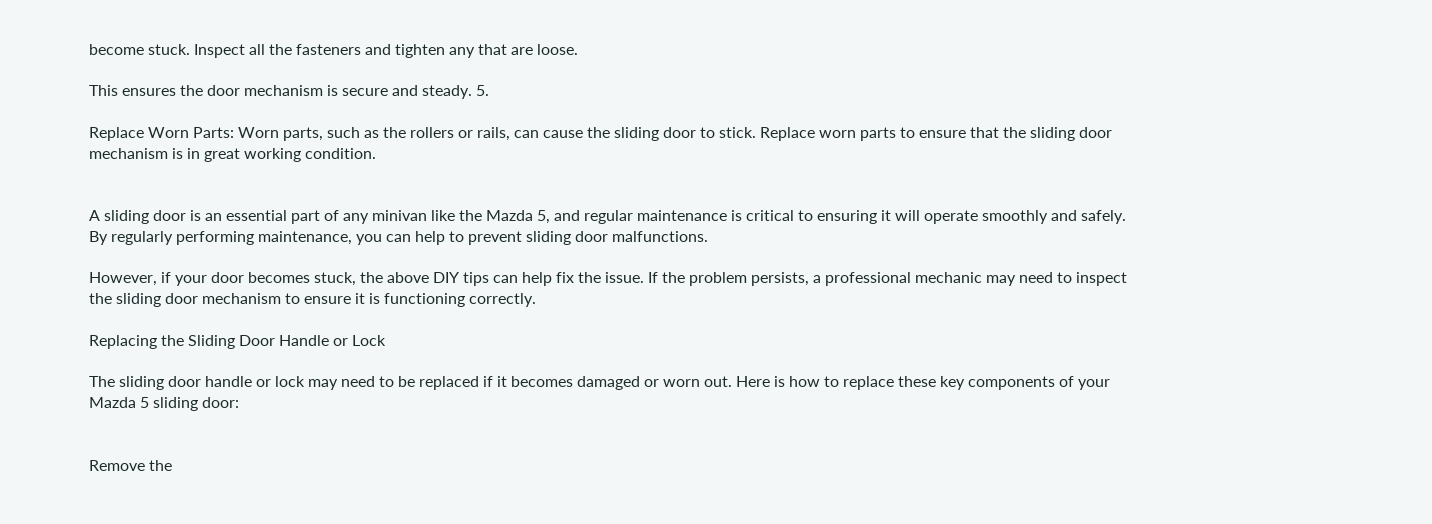become stuck. Inspect all the fasteners and tighten any that are loose.

This ensures the door mechanism is secure and steady. 5.

Replace Worn Parts: Worn parts, such as the rollers or rails, can cause the sliding door to stick. Replace worn parts to ensure that the sliding door mechanism is in great working condition.


A sliding door is an essential part of any minivan like the Mazda 5, and regular maintenance is critical to ensuring it will operate smoothly and safely. By regularly performing maintenance, you can help to prevent sliding door malfunctions.

However, if your door becomes stuck, the above DIY tips can help fix the issue. If the problem persists, a professional mechanic may need to inspect the sliding door mechanism to ensure it is functioning correctly.

Replacing the Sliding Door Handle or Lock

The sliding door handle or lock may need to be replaced if it becomes damaged or worn out. Here is how to replace these key components of your Mazda 5 sliding door:


Remove the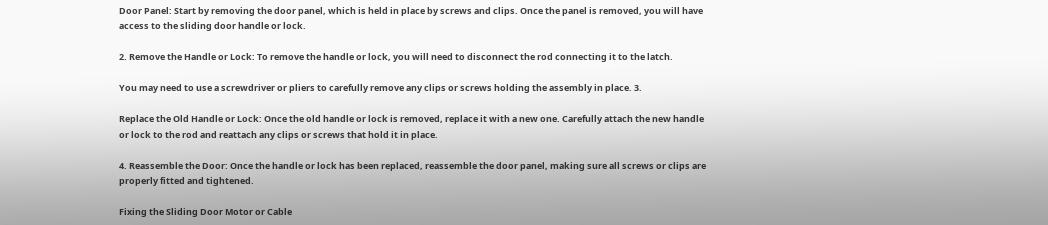Door Panel: Start by removing the door panel, which is held in place by screws and clips. Once the panel is removed, you will have access to the sliding door handle or lock.

2. Remove the Handle or Lock: To remove the handle or lock, you will need to disconnect the rod connecting it to the latch.

You may need to use a screwdriver or pliers to carefully remove any clips or screws holding the assembly in place. 3.

Replace the Old Handle or Lock: Once the old handle or lock is removed, replace it with a new one. Carefully attach the new handle or lock to the rod and reattach any clips or screws that hold it in place.

4. Reassemble the Door: Once the handle or lock has been replaced, reassemble the door panel, making sure all screws or clips are properly fitted and tightened.

Fixing the Sliding Door Motor or Cable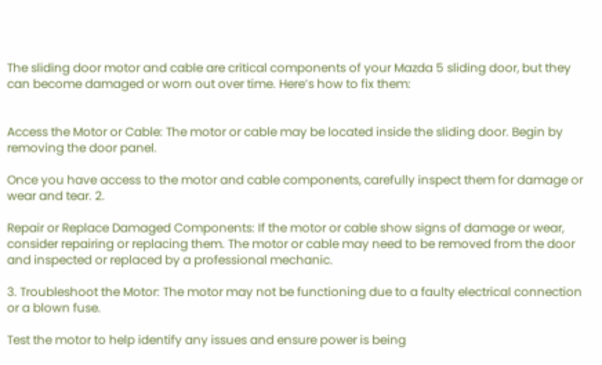The sliding door motor and cable are critical components of your Mazda 5 sliding door, but they can become damaged or worn out over time. Here’s how to fix them:


Access the Motor or Cable: The motor or cable may be located inside the sliding door. Begin by removing the door panel.

Once you have access to the motor and cable components, carefully inspect them for damage or wear and tear. 2.

Repair or Replace Damaged Components: If the motor or cable show signs of damage or wear, consider repairing or replacing them. The motor or cable may need to be removed from the door and inspected or replaced by a professional mechanic.

3. Troubleshoot the Motor: The motor may not be functioning due to a faulty electrical connection or a blown fuse.

Test the motor to help identify any issues and ensure power is being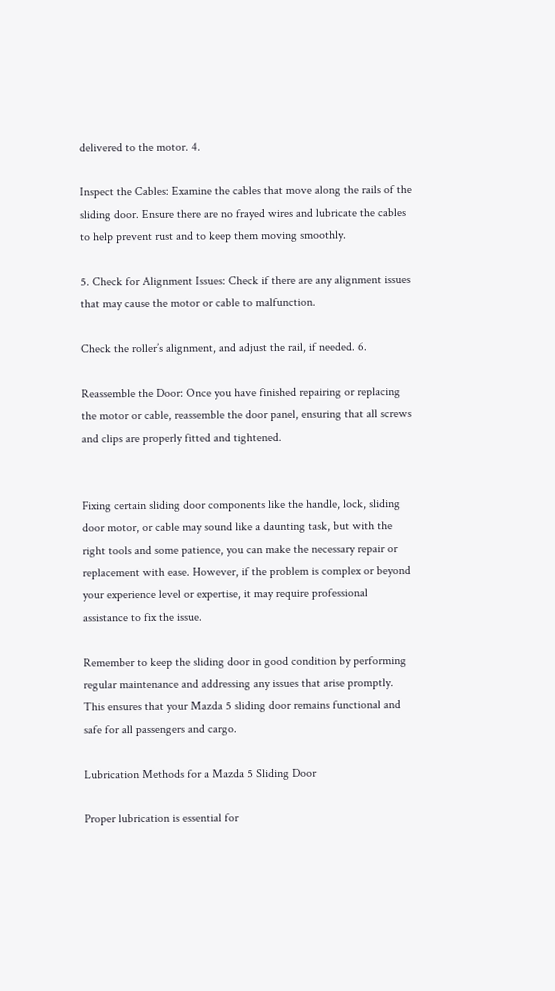delivered to the motor. 4.

Inspect the Cables: Examine the cables that move along the rails of the sliding door. Ensure there are no frayed wires and lubricate the cables to help prevent rust and to keep them moving smoothly.

5. Check for Alignment Issues: Check if there are any alignment issues that may cause the motor or cable to malfunction.

Check the roller’s alignment, and adjust the rail, if needed. 6.

Reassemble the Door: Once you have finished repairing or replacing the motor or cable, reassemble the door panel, ensuring that all screws and clips are properly fitted and tightened.


Fixing certain sliding door components like the handle, lock, sliding door motor, or cable may sound like a daunting task, but with the right tools and some patience, you can make the necessary repair or replacement with ease. However, if the problem is complex or beyond your experience level or expertise, it may require professional assistance to fix the issue.

Remember to keep the sliding door in good condition by performing regular maintenance and addressing any issues that arise promptly. This ensures that your Mazda 5 sliding door remains functional and safe for all passengers and cargo.

Lubrication Methods for a Mazda 5 Sliding Door

Proper lubrication is essential for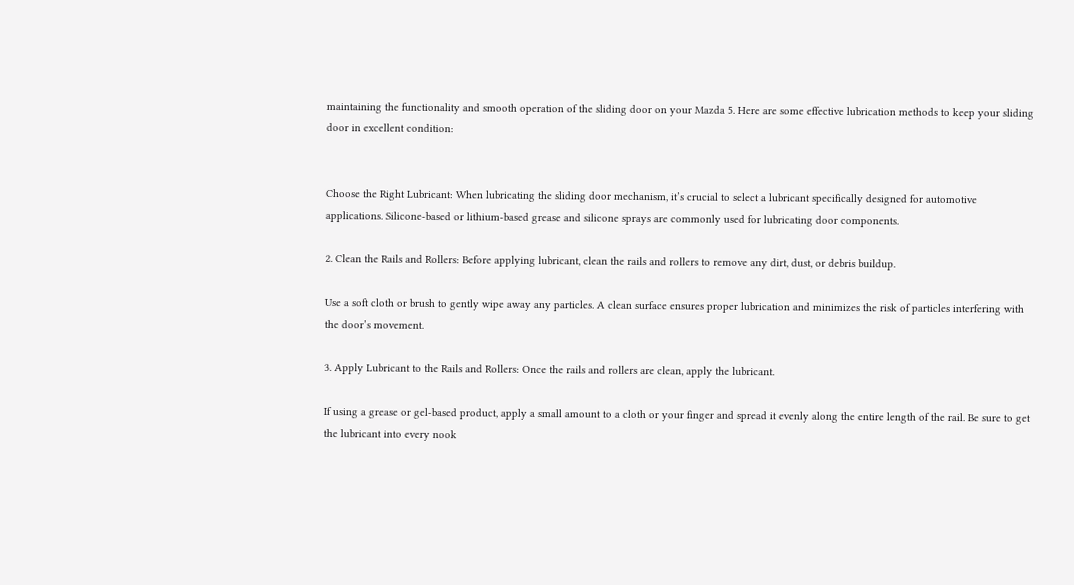maintaining the functionality and smooth operation of the sliding door on your Mazda 5. Here are some effective lubrication methods to keep your sliding door in excellent condition:


Choose the Right Lubricant: When lubricating the sliding door mechanism, it’s crucial to select a lubricant specifically designed for automotive applications. Silicone-based or lithium-based grease and silicone sprays are commonly used for lubricating door components.

2. Clean the Rails and Rollers: Before applying lubricant, clean the rails and rollers to remove any dirt, dust, or debris buildup.

Use a soft cloth or brush to gently wipe away any particles. A clean surface ensures proper lubrication and minimizes the risk of particles interfering with the door’s movement.

3. Apply Lubricant to the Rails and Rollers: Once the rails and rollers are clean, apply the lubricant.

If using a grease or gel-based product, apply a small amount to a cloth or your finger and spread it evenly along the entire length of the rail. Be sure to get the lubricant into every nook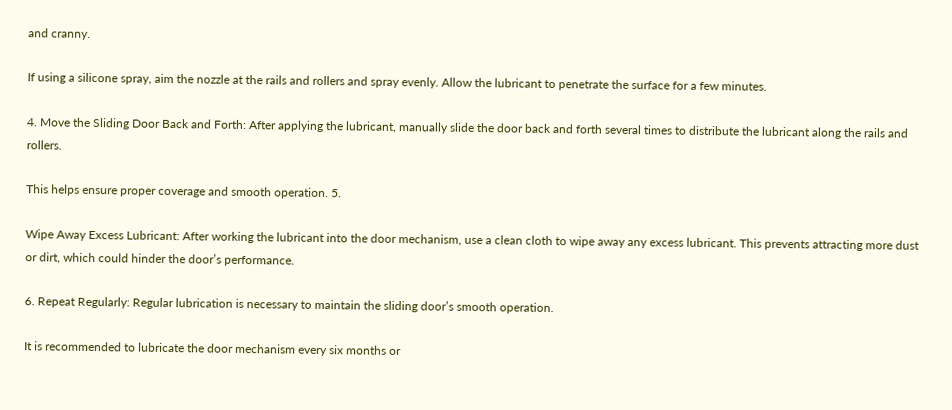and cranny.

If using a silicone spray, aim the nozzle at the rails and rollers and spray evenly. Allow the lubricant to penetrate the surface for a few minutes.

4. Move the Sliding Door Back and Forth: After applying the lubricant, manually slide the door back and forth several times to distribute the lubricant along the rails and rollers.

This helps ensure proper coverage and smooth operation. 5.

Wipe Away Excess Lubricant: After working the lubricant into the door mechanism, use a clean cloth to wipe away any excess lubricant. This prevents attracting more dust or dirt, which could hinder the door’s performance.

6. Repeat Regularly: Regular lubrication is necessary to maintain the sliding door’s smooth operation.

It is recommended to lubricate the door mechanism every six months or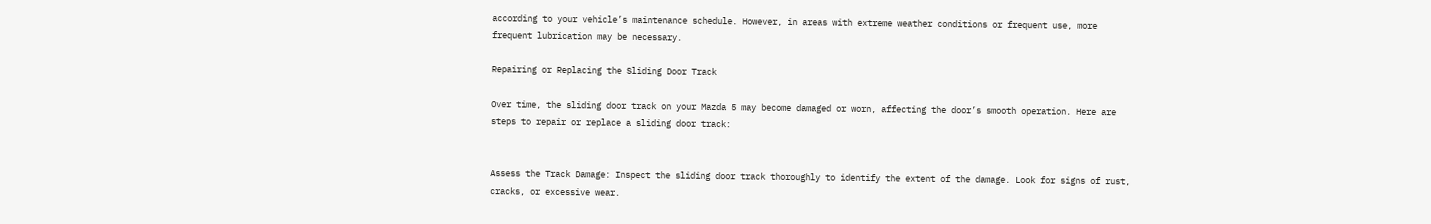according to your vehicle’s maintenance schedule. However, in areas with extreme weather conditions or frequent use, more frequent lubrication may be necessary.

Repairing or Replacing the Sliding Door Track

Over time, the sliding door track on your Mazda 5 may become damaged or worn, affecting the door’s smooth operation. Here are steps to repair or replace a sliding door track:


Assess the Track Damage: Inspect the sliding door track thoroughly to identify the extent of the damage. Look for signs of rust, cracks, or excessive wear.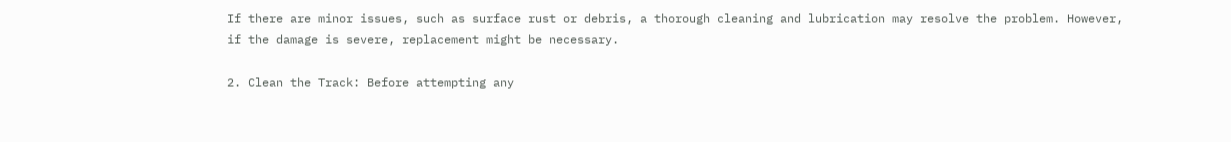If there are minor issues, such as surface rust or debris, a thorough cleaning and lubrication may resolve the problem. However, if the damage is severe, replacement might be necessary.

2. Clean the Track: Before attempting any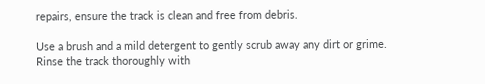repairs, ensure the track is clean and free from debris.

Use a brush and a mild detergent to gently scrub away any dirt or grime. Rinse the track thoroughly with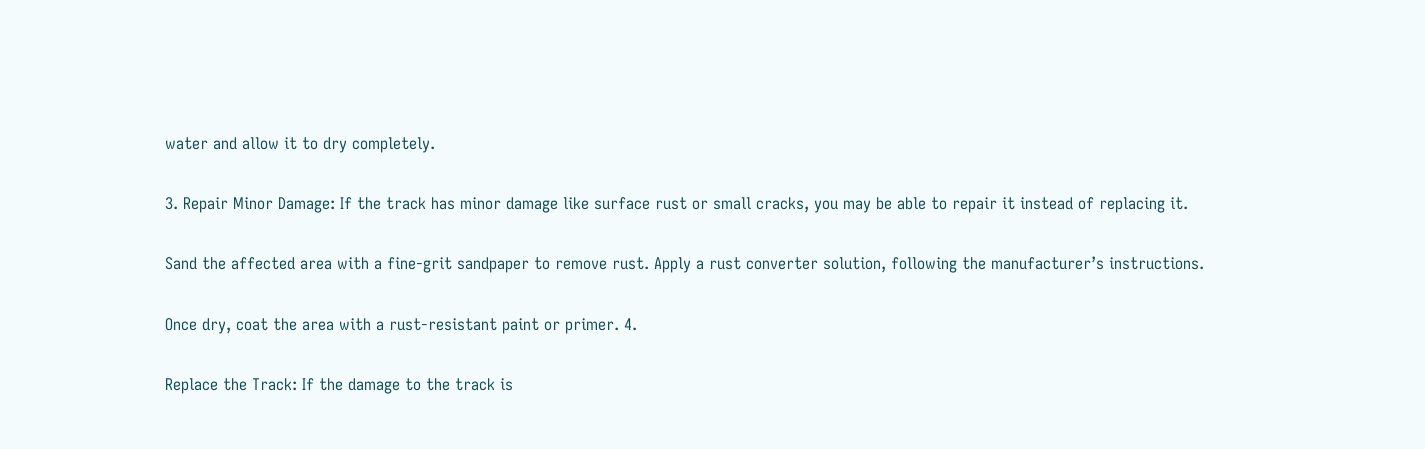water and allow it to dry completely.

3. Repair Minor Damage: If the track has minor damage like surface rust or small cracks, you may be able to repair it instead of replacing it.

Sand the affected area with a fine-grit sandpaper to remove rust. Apply a rust converter solution, following the manufacturer’s instructions.

Once dry, coat the area with a rust-resistant paint or primer. 4.

Replace the Track: If the damage to the track is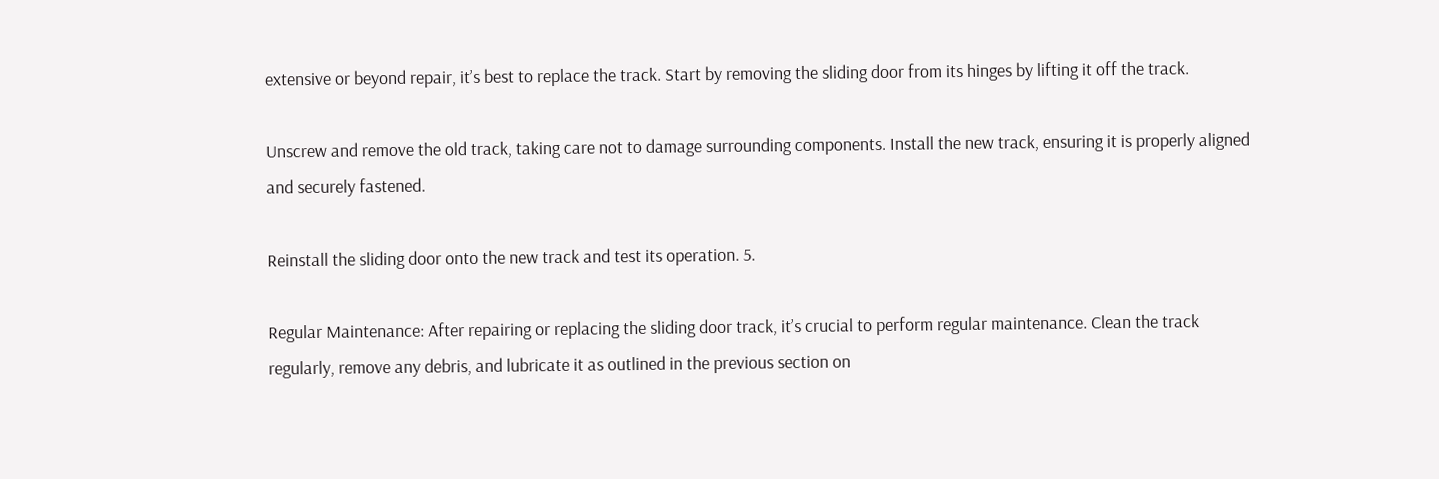extensive or beyond repair, it’s best to replace the track. Start by removing the sliding door from its hinges by lifting it off the track.

Unscrew and remove the old track, taking care not to damage surrounding components. Install the new track, ensuring it is properly aligned and securely fastened.

Reinstall the sliding door onto the new track and test its operation. 5.

Regular Maintenance: After repairing or replacing the sliding door track, it’s crucial to perform regular maintenance. Clean the track regularly, remove any debris, and lubricate it as outlined in the previous section on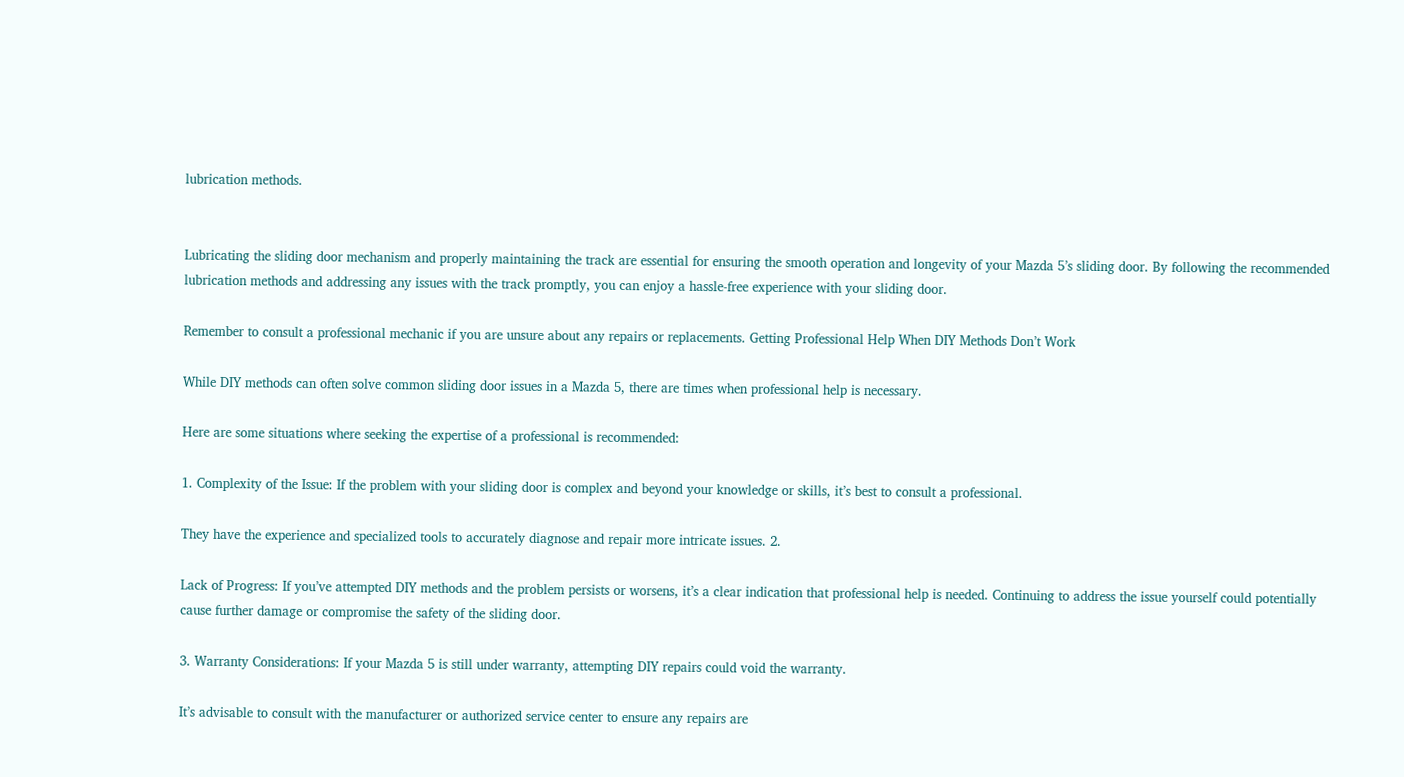lubrication methods.


Lubricating the sliding door mechanism and properly maintaining the track are essential for ensuring the smooth operation and longevity of your Mazda 5’s sliding door. By following the recommended lubrication methods and addressing any issues with the track promptly, you can enjoy a hassle-free experience with your sliding door.

Remember to consult a professional mechanic if you are unsure about any repairs or replacements. Getting Professional Help When DIY Methods Don’t Work

While DIY methods can often solve common sliding door issues in a Mazda 5, there are times when professional help is necessary.

Here are some situations where seeking the expertise of a professional is recommended:

1. Complexity of the Issue: If the problem with your sliding door is complex and beyond your knowledge or skills, it’s best to consult a professional.

They have the experience and specialized tools to accurately diagnose and repair more intricate issues. 2.

Lack of Progress: If you’ve attempted DIY methods and the problem persists or worsens, it’s a clear indication that professional help is needed. Continuing to address the issue yourself could potentially cause further damage or compromise the safety of the sliding door.

3. Warranty Considerations: If your Mazda 5 is still under warranty, attempting DIY repairs could void the warranty.

It’s advisable to consult with the manufacturer or authorized service center to ensure any repairs are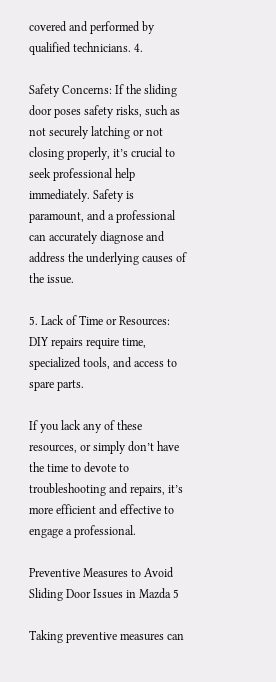covered and performed by qualified technicians. 4.

Safety Concerns: If the sliding door poses safety risks, such as not securely latching or not closing properly, it’s crucial to seek professional help immediately. Safety is paramount, and a professional can accurately diagnose and address the underlying causes of the issue.

5. Lack of Time or Resources: DIY repairs require time, specialized tools, and access to spare parts.

If you lack any of these resources, or simply don’t have the time to devote to troubleshooting and repairs, it’s more efficient and effective to engage a professional.

Preventive Measures to Avoid Sliding Door Issues in Mazda 5

Taking preventive measures can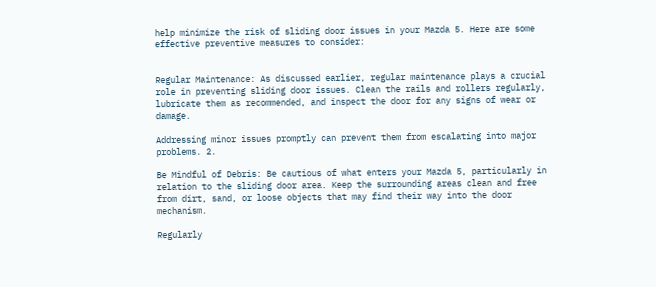help minimize the risk of sliding door issues in your Mazda 5. Here are some effective preventive measures to consider:


Regular Maintenance: As discussed earlier, regular maintenance plays a crucial role in preventing sliding door issues. Clean the rails and rollers regularly, lubricate them as recommended, and inspect the door for any signs of wear or damage.

Addressing minor issues promptly can prevent them from escalating into major problems. 2.

Be Mindful of Debris: Be cautious of what enters your Mazda 5, particularly in relation to the sliding door area. Keep the surrounding areas clean and free from dirt, sand, or loose objects that may find their way into the door mechanism.

Regularly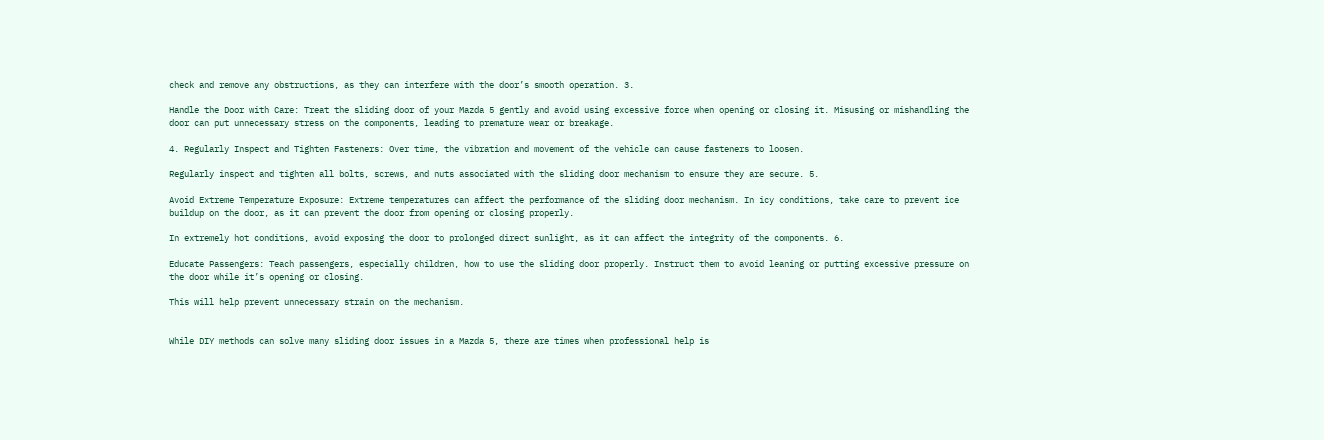check and remove any obstructions, as they can interfere with the door’s smooth operation. 3.

Handle the Door with Care: Treat the sliding door of your Mazda 5 gently and avoid using excessive force when opening or closing it. Misusing or mishandling the door can put unnecessary stress on the components, leading to premature wear or breakage.

4. Regularly Inspect and Tighten Fasteners: Over time, the vibration and movement of the vehicle can cause fasteners to loosen.

Regularly inspect and tighten all bolts, screws, and nuts associated with the sliding door mechanism to ensure they are secure. 5.

Avoid Extreme Temperature Exposure: Extreme temperatures can affect the performance of the sliding door mechanism. In icy conditions, take care to prevent ice buildup on the door, as it can prevent the door from opening or closing properly.

In extremely hot conditions, avoid exposing the door to prolonged direct sunlight, as it can affect the integrity of the components. 6.

Educate Passengers: Teach passengers, especially children, how to use the sliding door properly. Instruct them to avoid leaning or putting excessive pressure on the door while it’s opening or closing.

This will help prevent unnecessary strain on the mechanism.


While DIY methods can solve many sliding door issues in a Mazda 5, there are times when professional help is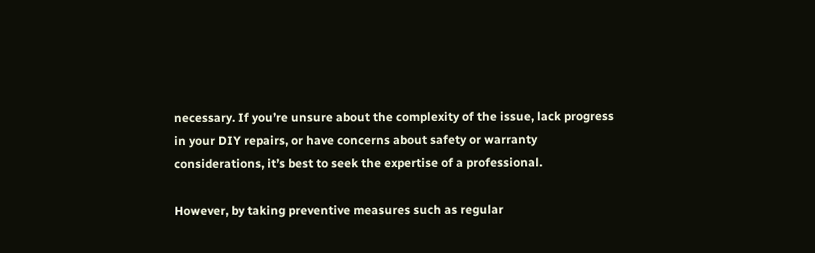necessary. If you’re unsure about the complexity of the issue, lack progress in your DIY repairs, or have concerns about safety or warranty considerations, it’s best to seek the expertise of a professional.

However, by taking preventive measures such as regular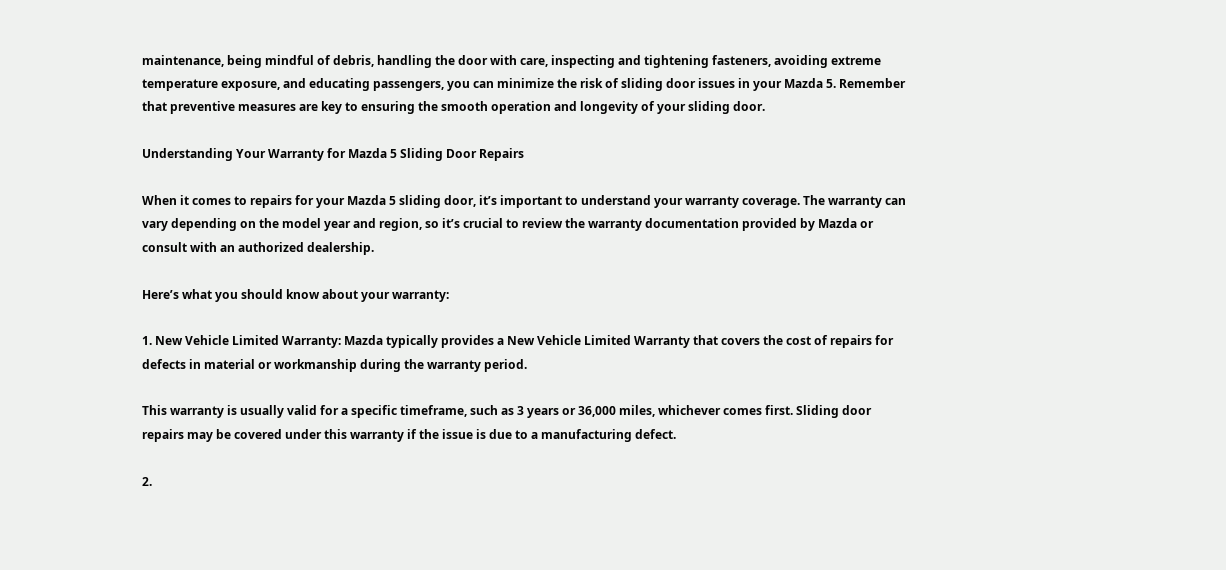maintenance, being mindful of debris, handling the door with care, inspecting and tightening fasteners, avoiding extreme temperature exposure, and educating passengers, you can minimize the risk of sliding door issues in your Mazda 5. Remember that preventive measures are key to ensuring the smooth operation and longevity of your sliding door.

Understanding Your Warranty for Mazda 5 Sliding Door Repairs

When it comes to repairs for your Mazda 5 sliding door, it’s important to understand your warranty coverage. The warranty can vary depending on the model year and region, so it’s crucial to review the warranty documentation provided by Mazda or consult with an authorized dealership.

Here’s what you should know about your warranty:

1. New Vehicle Limited Warranty: Mazda typically provides a New Vehicle Limited Warranty that covers the cost of repairs for defects in material or workmanship during the warranty period.

This warranty is usually valid for a specific timeframe, such as 3 years or 36,000 miles, whichever comes first. Sliding door repairs may be covered under this warranty if the issue is due to a manufacturing defect.

2.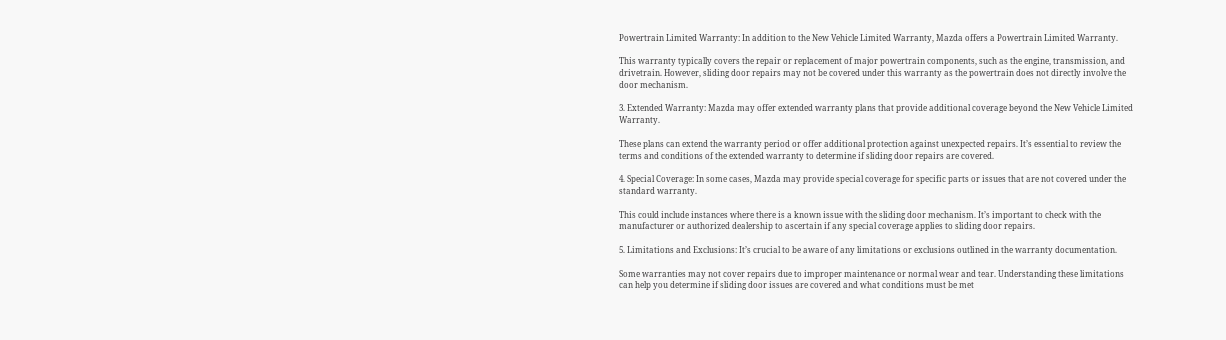Powertrain Limited Warranty: In addition to the New Vehicle Limited Warranty, Mazda offers a Powertrain Limited Warranty.

This warranty typically covers the repair or replacement of major powertrain components, such as the engine, transmission, and drivetrain. However, sliding door repairs may not be covered under this warranty as the powertrain does not directly involve the door mechanism.

3. Extended Warranty: Mazda may offer extended warranty plans that provide additional coverage beyond the New Vehicle Limited Warranty.

These plans can extend the warranty period or offer additional protection against unexpected repairs. It’s essential to review the terms and conditions of the extended warranty to determine if sliding door repairs are covered.

4. Special Coverage: In some cases, Mazda may provide special coverage for specific parts or issues that are not covered under the standard warranty.

This could include instances where there is a known issue with the sliding door mechanism. It’s important to check with the manufacturer or authorized dealership to ascertain if any special coverage applies to sliding door repairs.

5. Limitations and Exclusions: It’s crucial to be aware of any limitations or exclusions outlined in the warranty documentation.

Some warranties may not cover repairs due to improper maintenance or normal wear and tear. Understanding these limitations can help you determine if sliding door issues are covered and what conditions must be met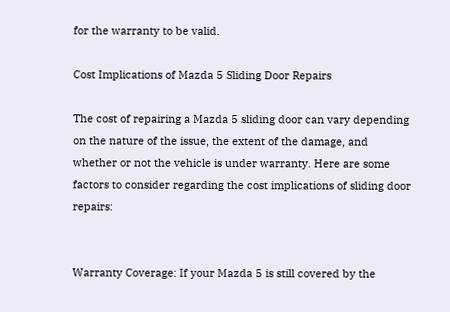for the warranty to be valid.

Cost Implications of Mazda 5 Sliding Door Repairs

The cost of repairing a Mazda 5 sliding door can vary depending on the nature of the issue, the extent of the damage, and whether or not the vehicle is under warranty. Here are some factors to consider regarding the cost implications of sliding door repairs:


Warranty Coverage: If your Mazda 5 is still covered by the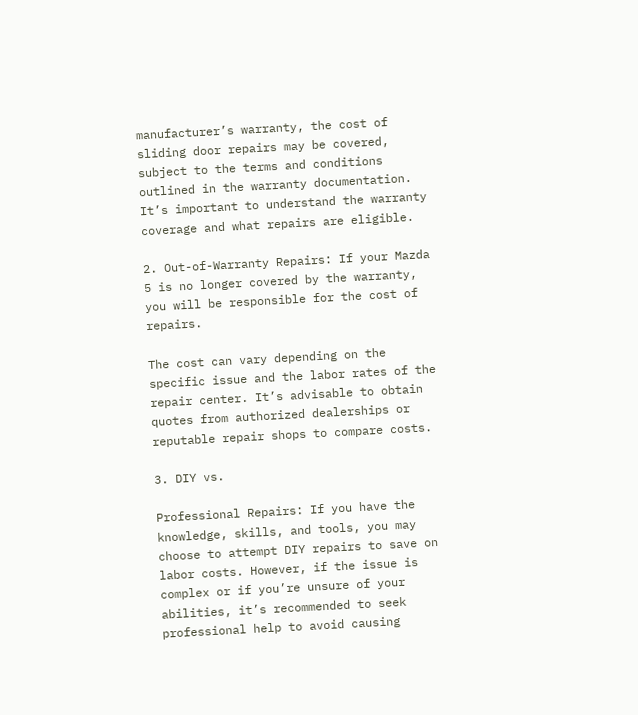manufacturer’s warranty, the cost of sliding door repairs may be covered, subject to the terms and conditions outlined in the warranty documentation. It’s important to understand the warranty coverage and what repairs are eligible.

2. Out-of-Warranty Repairs: If your Mazda 5 is no longer covered by the warranty, you will be responsible for the cost of repairs.

The cost can vary depending on the specific issue and the labor rates of the repair center. It’s advisable to obtain quotes from authorized dealerships or reputable repair shops to compare costs.

3. DIY vs.

Professional Repairs: If you have the knowledge, skills, and tools, you may choose to attempt DIY repairs to save on labor costs. However, if the issue is complex or if you’re unsure of your abilities, it’s recommended to seek professional help to avoid causing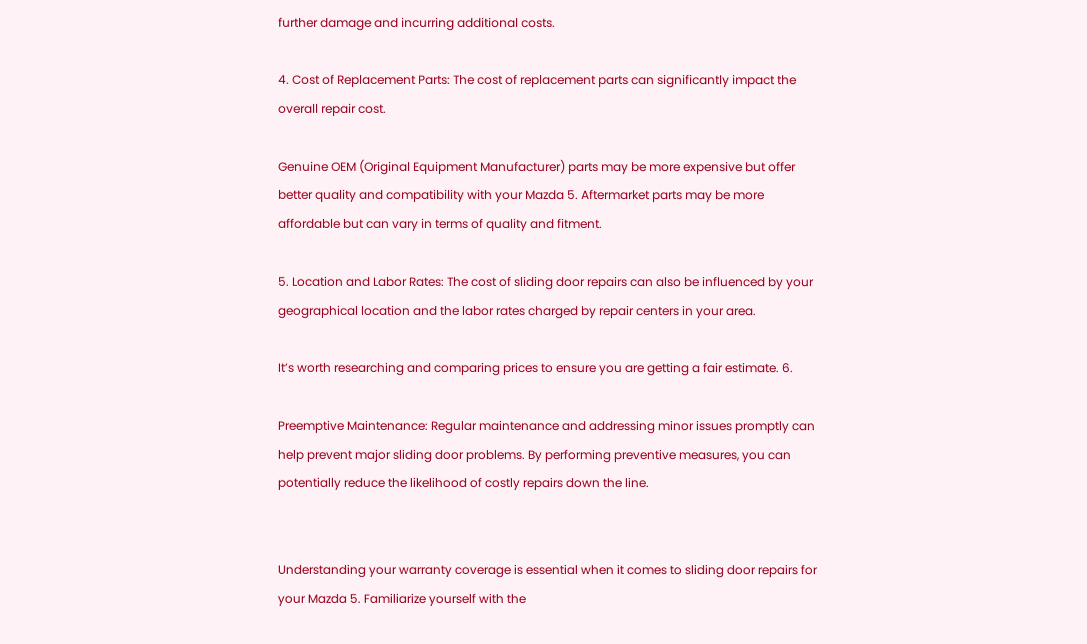further damage and incurring additional costs.

4. Cost of Replacement Parts: The cost of replacement parts can significantly impact the overall repair cost.

Genuine OEM (Original Equipment Manufacturer) parts may be more expensive but offer better quality and compatibility with your Mazda 5. Aftermarket parts may be more affordable but can vary in terms of quality and fitment.

5. Location and Labor Rates: The cost of sliding door repairs can also be influenced by your geographical location and the labor rates charged by repair centers in your area.

It’s worth researching and comparing prices to ensure you are getting a fair estimate. 6.

Preemptive Maintenance: Regular maintenance and addressing minor issues promptly can help prevent major sliding door problems. By performing preventive measures, you can potentially reduce the likelihood of costly repairs down the line.


Understanding your warranty coverage is essential when it comes to sliding door repairs for your Mazda 5. Familiarize yourself with the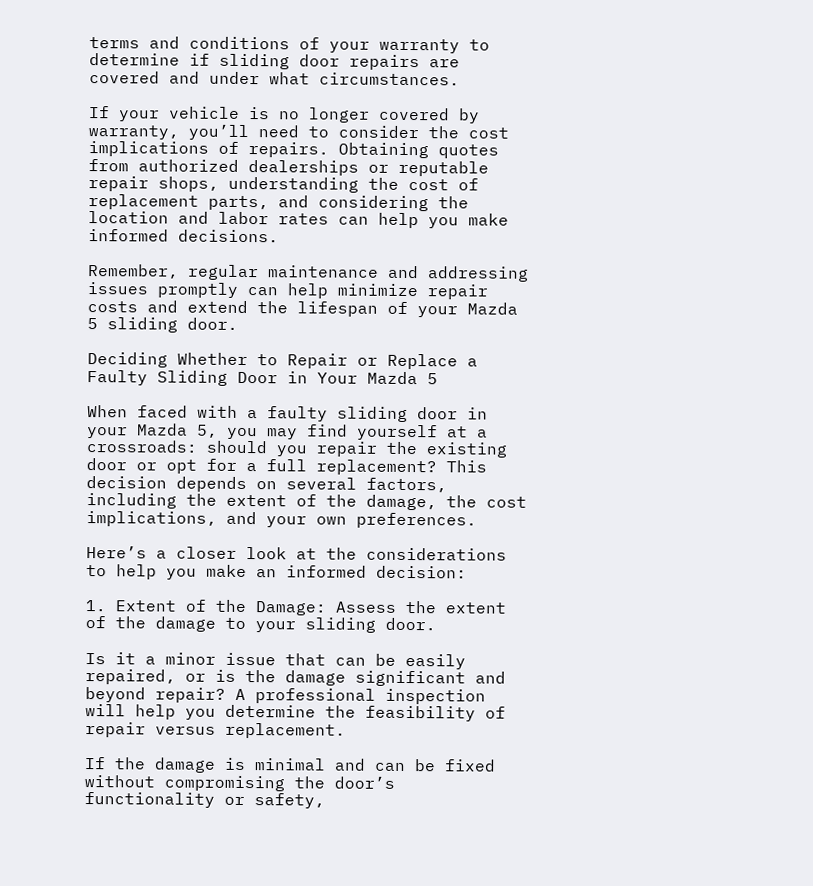terms and conditions of your warranty to determine if sliding door repairs are covered and under what circumstances.

If your vehicle is no longer covered by warranty, you’ll need to consider the cost implications of repairs. Obtaining quotes from authorized dealerships or reputable repair shops, understanding the cost of replacement parts, and considering the location and labor rates can help you make informed decisions.

Remember, regular maintenance and addressing issues promptly can help minimize repair costs and extend the lifespan of your Mazda 5 sliding door.

Deciding Whether to Repair or Replace a Faulty Sliding Door in Your Mazda 5

When faced with a faulty sliding door in your Mazda 5, you may find yourself at a crossroads: should you repair the existing door or opt for a full replacement? This decision depends on several factors, including the extent of the damage, the cost implications, and your own preferences.

Here’s a closer look at the considerations to help you make an informed decision:

1. Extent of the Damage: Assess the extent of the damage to your sliding door.

Is it a minor issue that can be easily repaired, or is the damage significant and beyond repair? A professional inspection will help you determine the feasibility of repair versus replacement.

If the damage is minimal and can be fixed without compromising the door’s functionality or safety,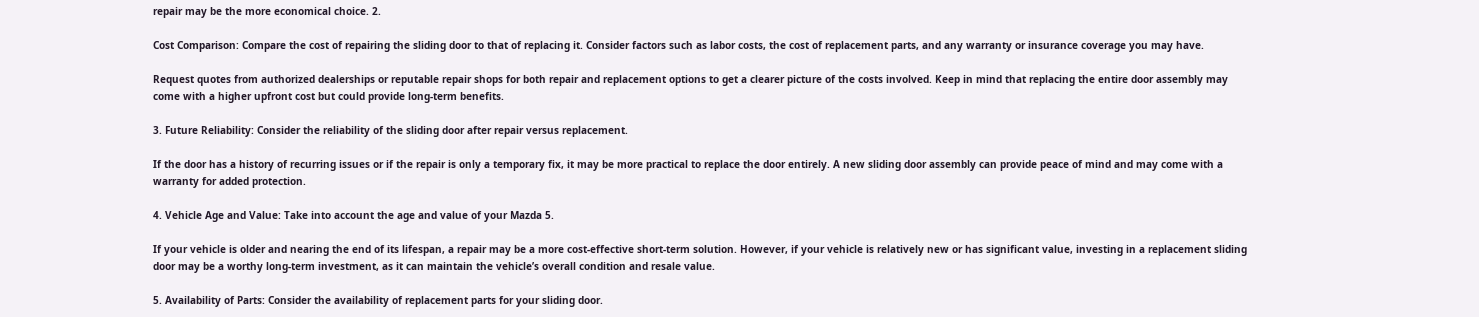repair may be the more economical choice. 2.

Cost Comparison: Compare the cost of repairing the sliding door to that of replacing it. Consider factors such as labor costs, the cost of replacement parts, and any warranty or insurance coverage you may have.

Request quotes from authorized dealerships or reputable repair shops for both repair and replacement options to get a clearer picture of the costs involved. Keep in mind that replacing the entire door assembly may come with a higher upfront cost but could provide long-term benefits.

3. Future Reliability: Consider the reliability of the sliding door after repair versus replacement.

If the door has a history of recurring issues or if the repair is only a temporary fix, it may be more practical to replace the door entirely. A new sliding door assembly can provide peace of mind and may come with a warranty for added protection.

4. Vehicle Age and Value: Take into account the age and value of your Mazda 5.

If your vehicle is older and nearing the end of its lifespan, a repair may be a more cost-effective short-term solution. However, if your vehicle is relatively new or has significant value, investing in a replacement sliding door may be a worthy long-term investment, as it can maintain the vehicle’s overall condition and resale value.

5. Availability of Parts: Consider the availability of replacement parts for your sliding door.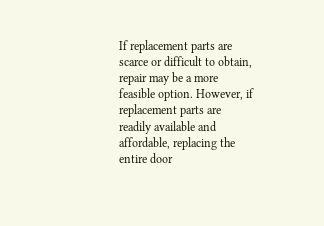If replacement parts are scarce or difficult to obtain, repair may be a more feasible option. However, if replacement parts are readily available and affordable, replacing the entire door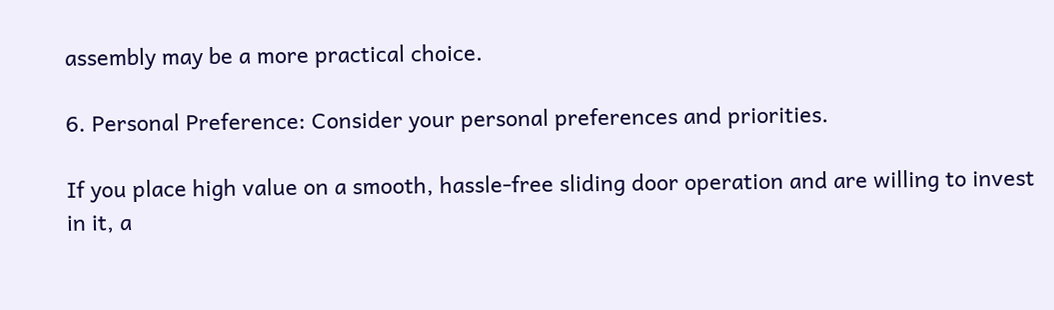assembly may be a more practical choice.

6. Personal Preference: Consider your personal preferences and priorities.

If you place high value on a smooth, hassle-free sliding door operation and are willing to invest in it, a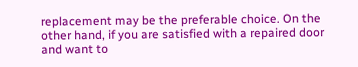replacement may be the preferable choice. On the other hand, if you are satisfied with a repaired door and want to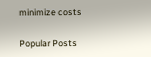minimize costs

Popular Posts